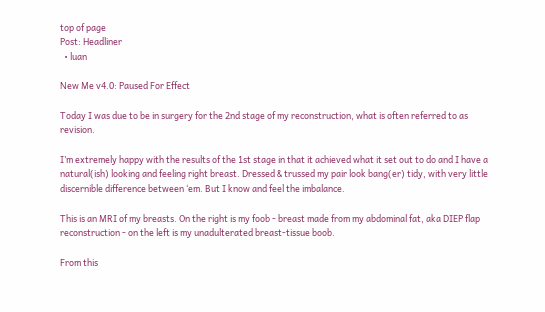top of page
Post: Headliner
  • luan

New Me v4.0: Paused For Effect

Today I was due to be in surgery for the 2nd stage of my reconstruction, what is often referred to as revision.

I’m extremely happy with the results of the 1st stage in that it achieved what it set out to do and I have a natural(ish) looking and feeling right breast. Dressed & trussed my pair look bang(er) tidy, with very little discernible difference between ‘em. But I know and feel the imbalance.

This is an MRI of my breasts. On the right is my foob - breast made from my abdominal fat, aka DIEP flap reconstruction - on the left is my unadulterated breast-tissue boob.

From this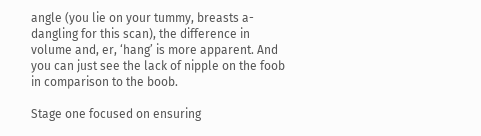angle (you lie on your tummy, breasts a-dangling for this scan), the difference in volume and, er, ‘hang’ is more apparent. And you can just see the lack of nipple on the foob in comparison to the boob.

Stage one focused on ensuring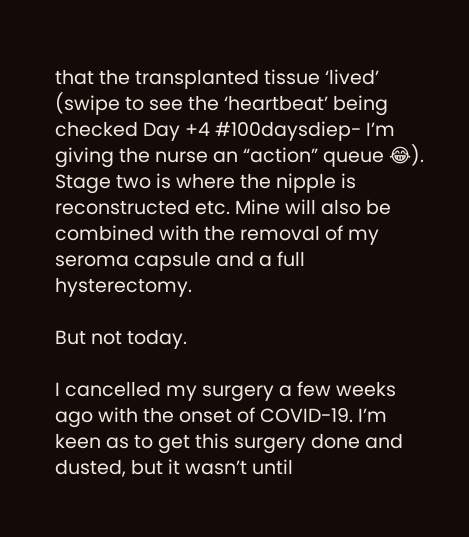that the transplanted tissue ‘lived’ (swipe to see the ‘heartbeat’ being checked Day +4 #100daysdiep- I’m giving the nurse an “action” queue 😂). Stage two is where the nipple is reconstructed etc. Mine will also be combined with the removal of my seroma capsule and a full hysterectomy.

But not today.

I cancelled my surgery a few weeks ago with the onset of COVID-19. I’m keen as to get this surgery done and dusted, but it wasn’t until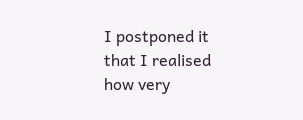I postponed it that I realised how very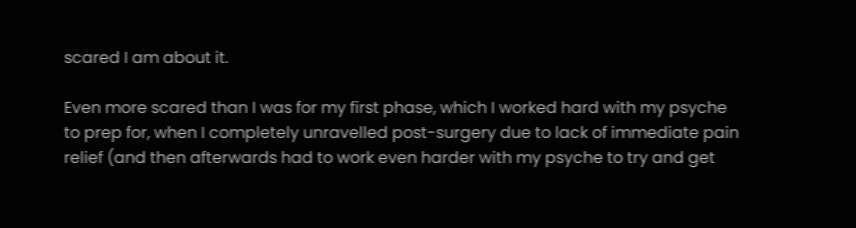scared I am about it.

Even more scared than I was for my first phase, which I worked hard with my psyche to prep for, when I completely unravelled post-surgery due to lack of immediate pain relief (and then afterwards had to work even harder with my psyche to try and get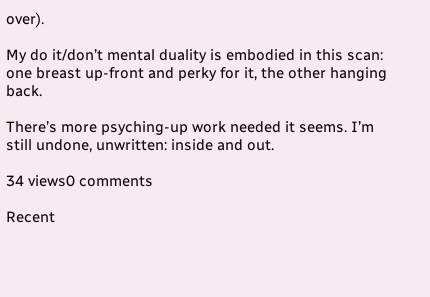over).

My do it/don’t mental duality is embodied in this scan: one breast up-front and perky for it, the other hanging back.

There’s more psyching-up work needed it seems. I’m still undone, unwritten: inside and out.

34 views0 comments

Recent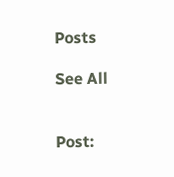Posts

See All


Post: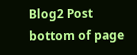Blog2 Post
bottom of page